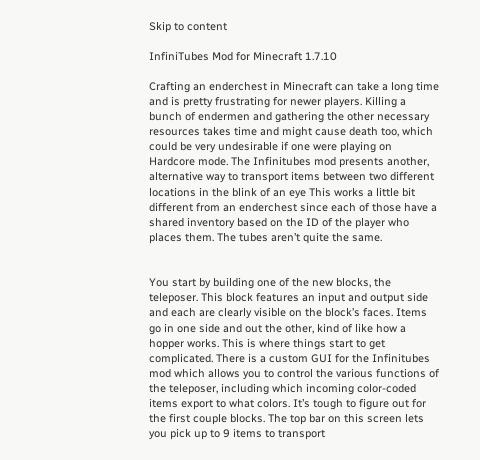Skip to content

InfiniTubes Mod for Minecraft 1.7.10

Crafting an enderchest in Minecraft can take a long time and is pretty frustrating for newer players. Killing a bunch of endermen and gathering the other necessary resources takes time and might cause death too, which could be very undesirable if one were playing on Hardcore mode. The Infinitubes mod presents another, alternative way to transport items between two different locations in the blink of an eye This works a little bit different from an enderchest since each of those have a shared inventory based on the ID of the player who places them. The tubes aren’t quite the same.


You start by building one of the new blocks, the teleposer. This block features an input and output side and each are clearly visible on the block’s faces. Items go in one side and out the other, kind of like how a hopper works. This is where things start to get complicated. There is a custom GUI for the Infinitubes mod which allows you to control the various functions of the teleposer, including which incoming color-coded items export to what colors. It’s tough to figure out for the first couple blocks. The top bar on this screen lets you pick up to 9 items to transport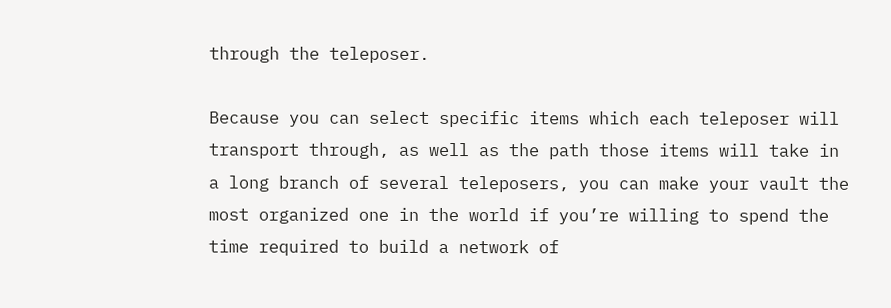through the teleposer.

Because you can select specific items which each teleposer will transport through, as well as the path those items will take in a long branch of several teleposers, you can make your vault the most organized one in the world if you’re willing to spend the time required to build a network of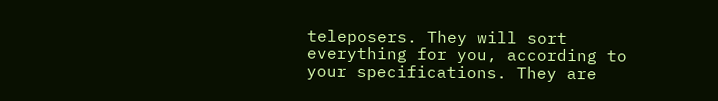teleposers. They will sort everything for you, according to your specifications. They are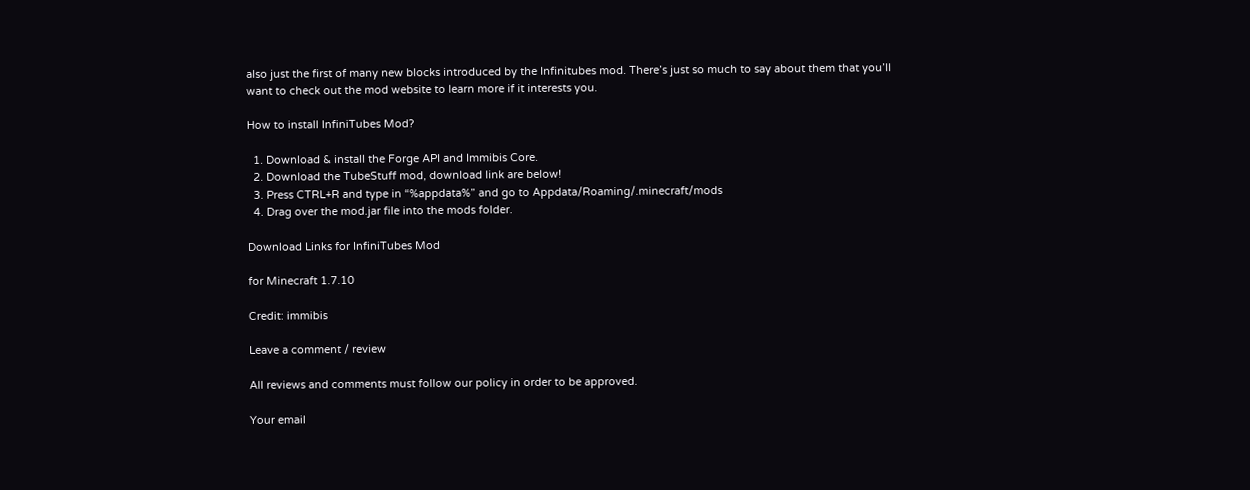also just the first of many new blocks introduced by the Infinitubes mod. There’s just so much to say about them that you’ll want to check out the mod website to learn more if it interests you.

How to install InfiniTubes Mod?

  1. Download & install the Forge API and Immibis Core.
  2. Download the TubeStuff mod, download link are below!
  3. Press CTRL+R and type in “%appdata%” and go to Appdata/Roaming/.minecraft/mods
  4. Drag over the mod.jar file into the mods folder.

Download Links for InfiniTubes Mod

for Minecraft 1.7.10

Credit: immibis

Leave a comment / review

All reviews and comments must follow our policy in order to be approved.

Your email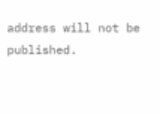address will not be published.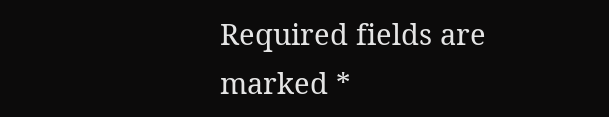Required fields are marked *